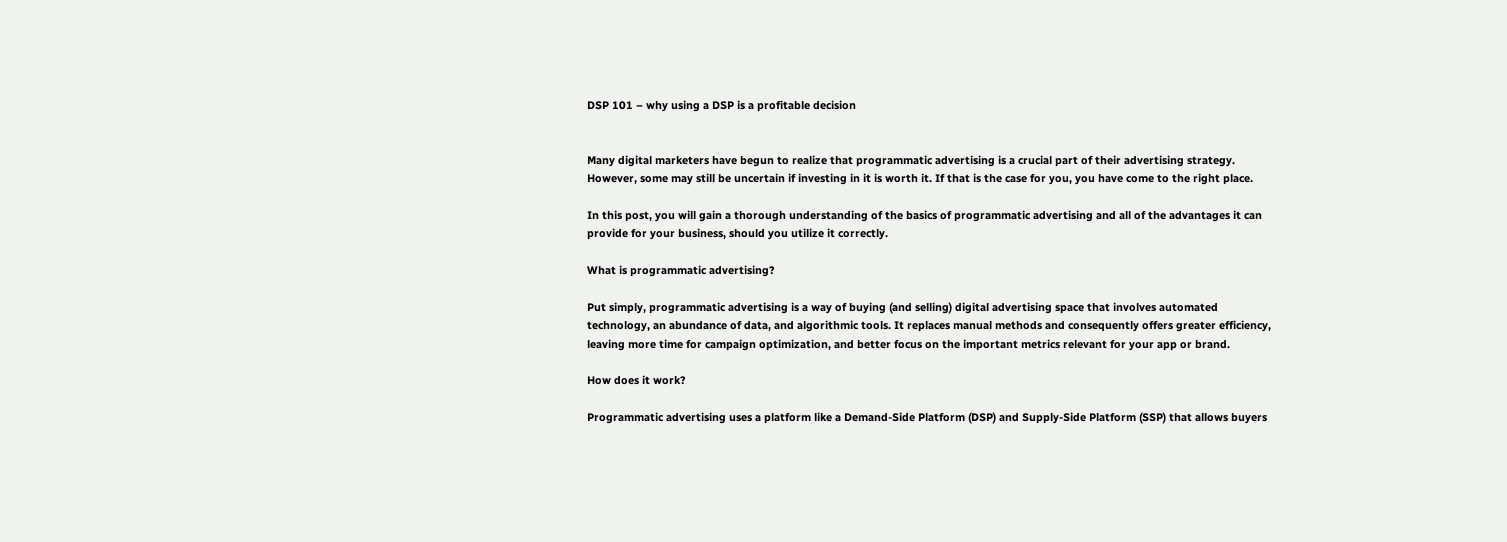DSP 101 – why using a DSP is a profitable decision


Many digital marketers have begun to realize that programmatic advertising is a crucial part of their advertising strategy. However, some may still be uncertain if investing in it is worth it. If that is the case for you, you have come to the right place.

In this post, you will gain a thorough understanding of the basics of programmatic advertising and all of the advantages it can provide for your business, should you utilize it correctly.

What is programmatic advertising?

Put simply, programmatic advertising is a way of buying (and selling) digital advertising space that involves automated technology, an abundance of data, and algorithmic tools. It replaces manual methods and consequently offers greater efficiency, leaving more time for campaign optimization, and better focus on the important metrics relevant for your app or brand.

How does it work?

Programmatic advertising uses a platform like a Demand-Side Platform (DSP) and Supply-Side Platform (SSP) that allows buyers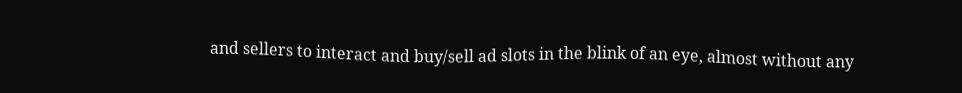and sellers to interact and buy/sell ad slots in the blink of an eye, almost without any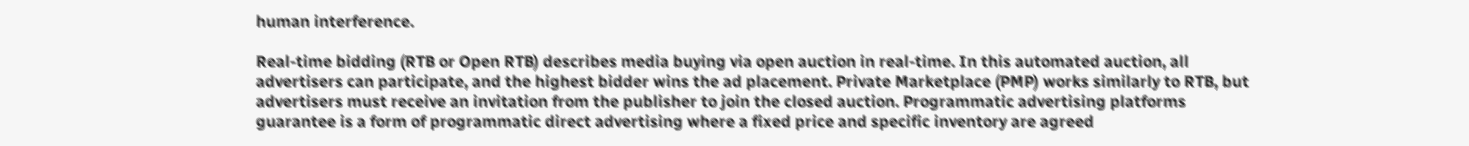human interference.

Real-time bidding (RTB or Open RTB) describes media buying via open auction in real-time. In this automated auction, all advertisers can participate, and the highest bidder wins the ad placement. Private Marketplace (PMP) works similarly to RTB, but advertisers must receive an invitation from the publisher to join the closed auction. Programmatic advertising platforms guarantee is a form of programmatic direct advertising where a fixed price and specific inventory are agreed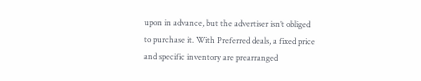upon in advance, but the advertiser isn’t obliged to purchase it. With Preferred deals, a fixed price and specific inventory are prearranged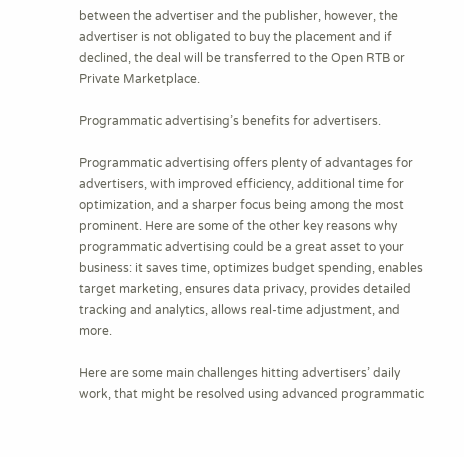between the advertiser and the publisher, however, the advertiser is not obligated to buy the placement and if declined, the deal will be transferred to the Open RTB or Private Marketplace.

Programmatic advertising’s benefits for advertisers.

Programmatic advertising offers plenty of advantages for advertisers, with improved efficiency, additional time for optimization, and a sharper focus being among the most prominent. Here are some of the other key reasons why programmatic advertising could be a great asset to your business: it saves time, optimizes budget spending, enables target marketing, ensures data privacy, provides detailed tracking and analytics, allows real-time adjustment, and more.

Here are some main challenges hitting advertisers’ daily work, that might be resolved using advanced programmatic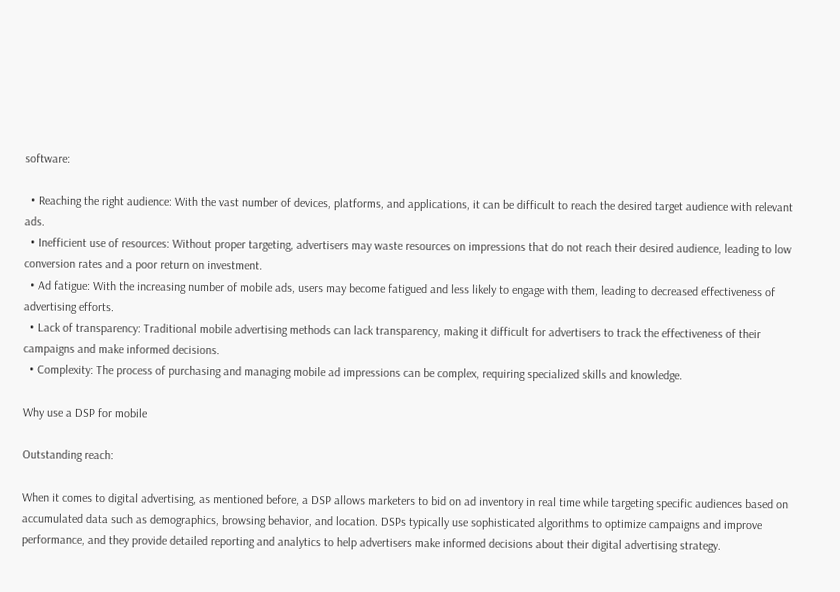software:

  • Reaching the right audience: With the vast number of devices, platforms, and applications, it can be difficult to reach the desired target audience with relevant ads.
  • Inefficient use of resources: Without proper targeting, advertisers may waste resources on impressions that do not reach their desired audience, leading to low conversion rates and a poor return on investment.
  • Ad fatigue: With the increasing number of mobile ads, users may become fatigued and less likely to engage with them, leading to decreased effectiveness of advertising efforts.
  • Lack of transparency: Traditional mobile advertising methods can lack transparency, making it difficult for advertisers to track the effectiveness of their campaigns and make informed decisions.
  • Complexity: The process of purchasing and managing mobile ad impressions can be complex, requiring specialized skills and knowledge.

Why use a DSP for mobile

Outstanding reach:

When it comes to digital advertising, as mentioned before, a DSP allows marketers to bid on ad inventory in real time while targeting specific audiences based on accumulated data such as demographics, browsing behavior, and location. DSPs typically use sophisticated algorithms to optimize campaigns and improve performance, and they provide detailed reporting and analytics to help advertisers make informed decisions about their digital advertising strategy.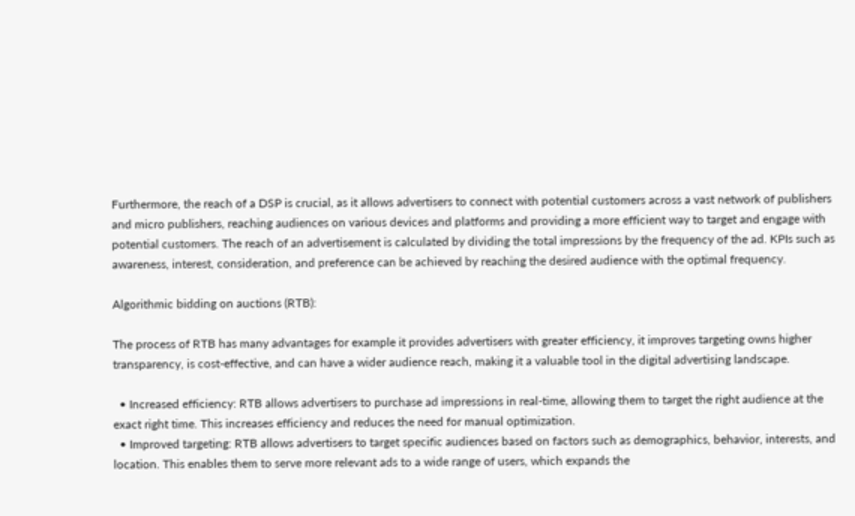Furthermore, the reach of a DSP is crucial, as it allows advertisers to connect with potential customers across a vast network of publishers and micro publishers, reaching audiences on various devices and platforms and providing a more efficient way to target and engage with potential customers. The reach of an advertisement is calculated by dividing the total impressions by the frequency of the ad. KPIs such as awareness, interest, consideration, and preference can be achieved by reaching the desired audience with the optimal frequency.

Algorithmic bidding on auctions (RTB):

The process of RTB has many advantages for example it provides advertisers with greater efficiency, it improves targeting owns higher transparency, is cost-effective, and can have a wider audience reach, making it a valuable tool in the digital advertising landscape.

  • Increased efficiency: RTB allows advertisers to purchase ad impressions in real-time, allowing them to target the right audience at the exact right time. This increases efficiency and reduces the need for manual optimization.
  • Improved targeting: RTB allows advertisers to target specific audiences based on factors such as demographics, behavior, interests, and location. This enables them to serve more relevant ads to a wide range of users, which expands the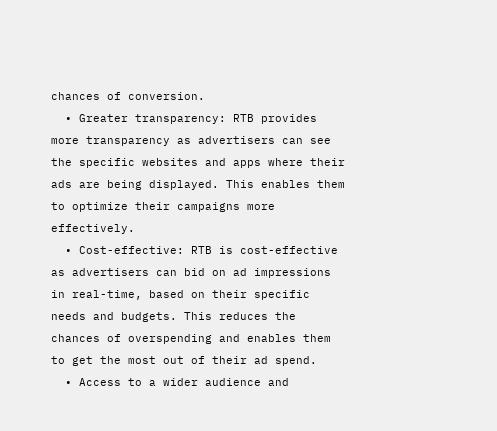chances of conversion.
  • Greater transparency: RTB provides more transparency as advertisers can see the specific websites and apps where their ads are being displayed. This enables them to optimize their campaigns more effectively.
  • Cost-effective: RTB is cost-effective as advertisers can bid on ad impressions in real-time, based on their specific needs and budgets. This reduces the chances of overspending and enables them to get the most out of their ad spend.
  • Access to a wider audience and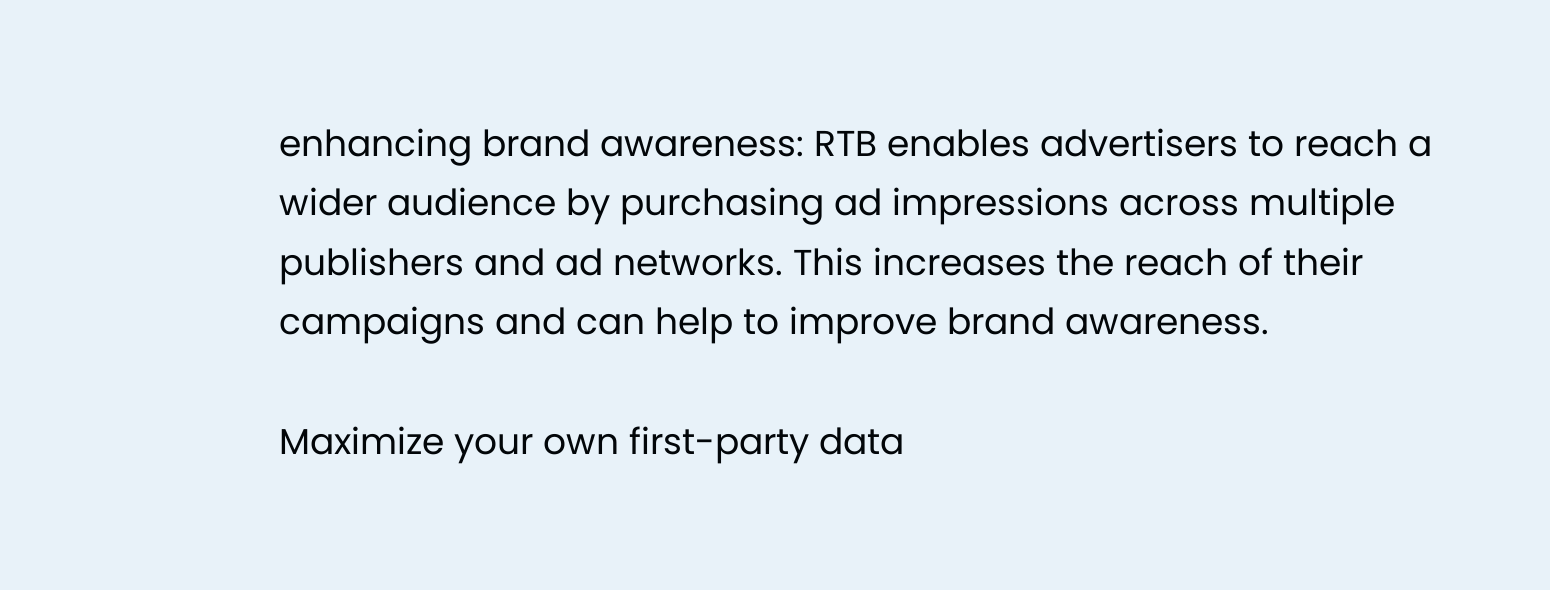enhancing brand awareness: RTB enables advertisers to reach a wider audience by purchasing ad impressions across multiple publishers and ad networks. This increases the reach of their campaigns and can help to improve brand awareness.

Maximize your own first-party data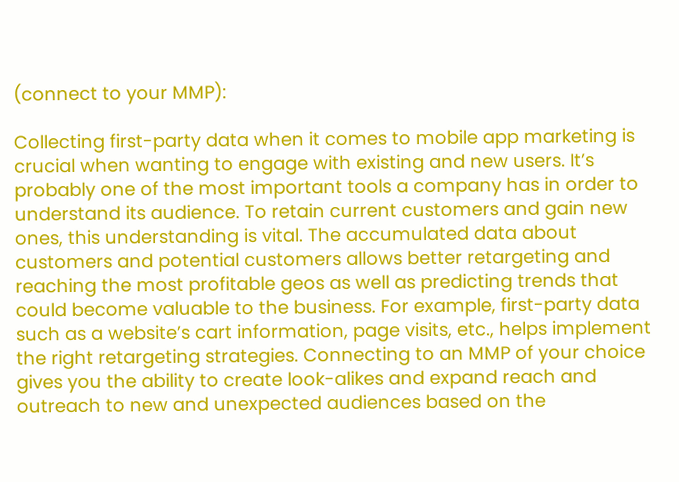(connect to your MMP):

Collecting first-party data when it comes to mobile app marketing is crucial when wanting to engage with existing and new users. It’s probably one of the most important tools a company has in order to understand its audience. To retain current customers and gain new ones, this understanding is vital. The accumulated data about customers and potential customers allows better retargeting and reaching the most profitable geos as well as predicting trends that could become valuable to the business. For example, first-party data such as a website’s cart information, page visits, etc., helps implement the right retargeting strategies. Connecting to an MMP of your choice gives you the ability to create look-alikes and expand reach and outreach to new and unexpected audiences based on the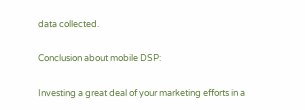data collected.

Conclusion about mobile DSP:

Investing a great deal of your marketing efforts in a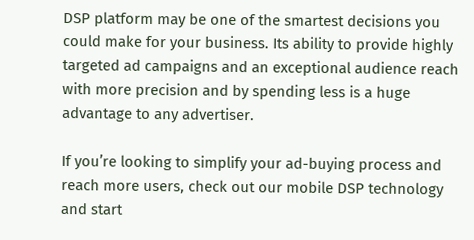DSP platform may be one of the smartest decisions you could make for your business. Its ability to provide highly targeted ad campaigns and an exceptional audience reach with more precision and by spending less is a huge advantage to any advertiser.

If you’re looking to simplify your ad-buying process and reach more users, check out our mobile DSP technology and start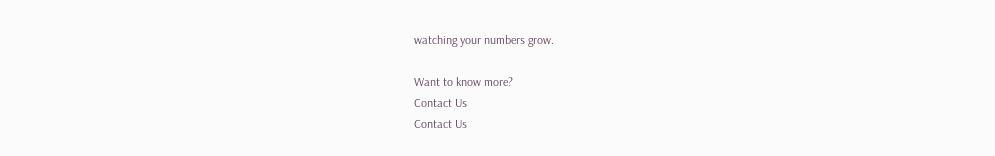watching your numbers grow.

Want to know more?
Contact Us
Contact Us